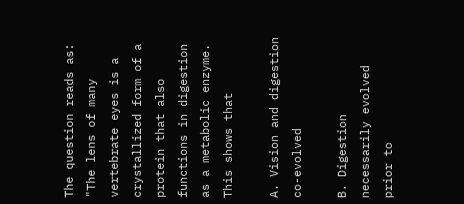The question reads as: "The lens of many vertebrate eyes is a crystallized form of a protein that also functions in digestion as a metabolic enzyme. This shows that

A. Vision and digestion co-evolved

B. Digestion necessarily evolved prior to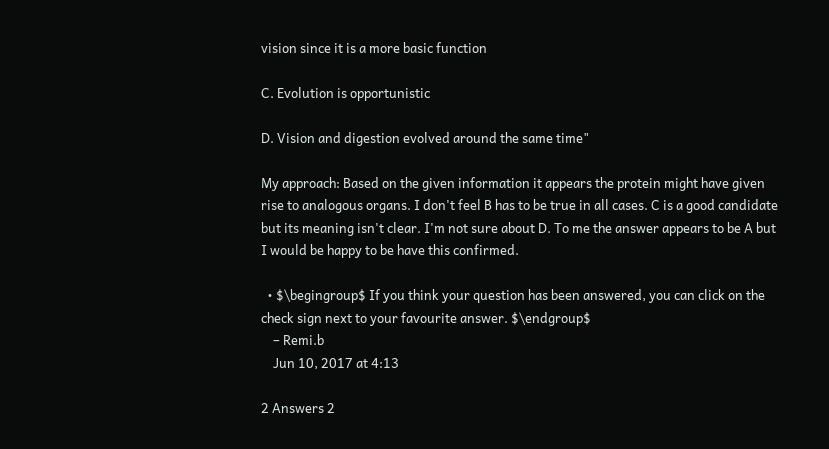vision since it is a more basic function

C. Evolution is opportunistic

D. Vision and digestion evolved around the same time"

My approach: Based on the given information it appears the protein might have given rise to analogous organs. I don't feel B has to be true in all cases. C is a good candidate but its meaning isn't clear. I'm not sure about D. To me the answer appears to be A but I would be happy to be have this confirmed.

  • $\begingroup$ If you think your question has been answered, you can click on the check sign next to your favourite answer. $\endgroup$
    – Remi.b
    Jun 10, 2017 at 4:13

2 Answers 2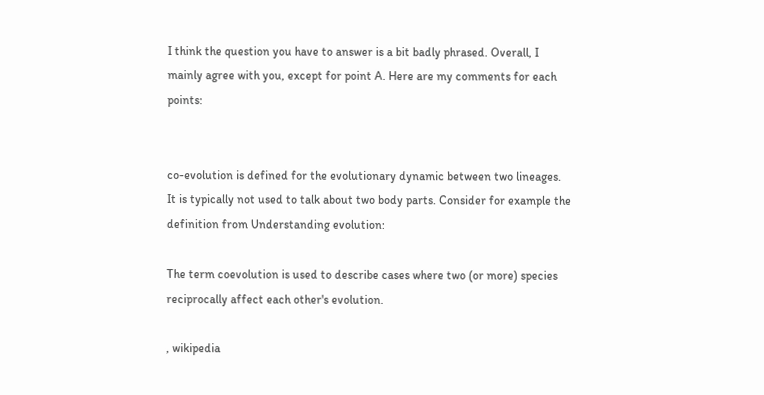I think the question you have to answer is a bit badly phrased. Overall, I mainly agree with you, except for point A. Here are my comments for each points:


co-evolution is defined for the evolutionary dynamic between two lineages. It is typically not used to talk about two body parts. Consider for example the definition from Understanding evolution:

The term coevolution is used to describe cases where two (or more) species reciprocally affect each other's evolution.

, wikipedia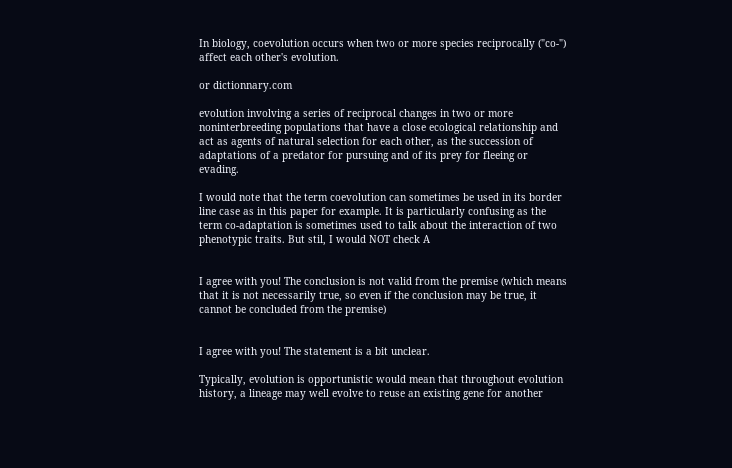In biology, coevolution occurs when two or more species reciprocally ("co-") affect each other's evolution.

or dictionnary.com

evolution involving a series of reciprocal changes in two or more noninterbreeding populations that have a close ecological relationship and act as agents of natural selection for each other, as the succession of adaptations of a predator for pursuing and of its prey for fleeing or evading.

I would note that the term coevolution can sometimes be used in its border line case as in this paper for example. It is particularly confusing as the term co-adaptation is sometimes used to talk about the interaction of two phenotypic traits. But stil, I would NOT check A


I agree with you! The conclusion is not valid from the premise (which means that it is not necessarily true, so even if the conclusion may be true, it cannot be concluded from the premise)


I agree with you! The statement is a bit unclear.

Typically, evolution is opportunistic would mean that throughout evolution history, a lineage may well evolve to reuse an existing gene for another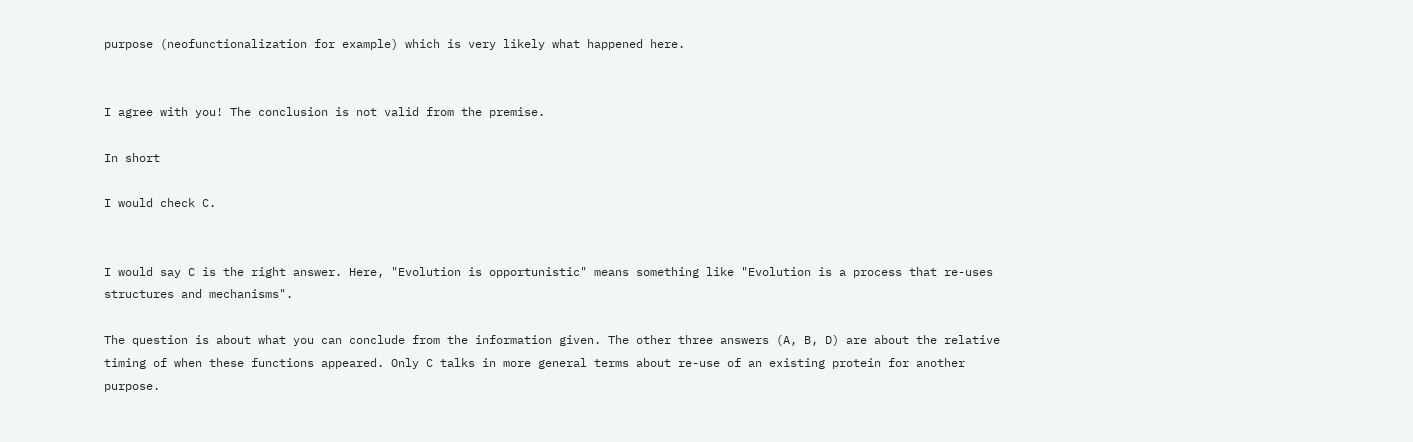purpose (neofunctionalization for example) which is very likely what happened here.


I agree with you! The conclusion is not valid from the premise.

In short

I would check C.


I would say C is the right answer. Here, "Evolution is opportunistic" means something like "Evolution is a process that re-uses structures and mechanisms".

The question is about what you can conclude from the information given. The other three answers (A, B, D) are about the relative timing of when these functions appeared. Only C talks in more general terms about re-use of an existing protein for another purpose.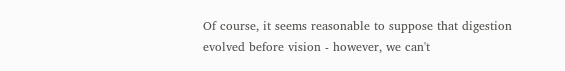Of course, it seems reasonable to suppose that digestion evolved before vision - however, we can't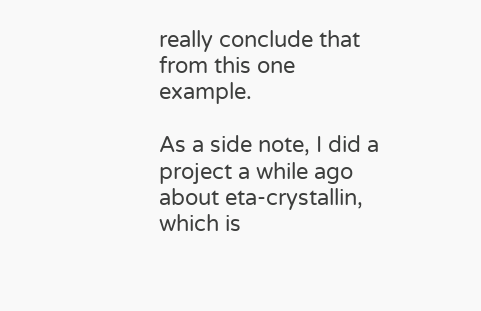really conclude that from this one example.

As a side note, I did a project a while ago about eta-crystallin, which is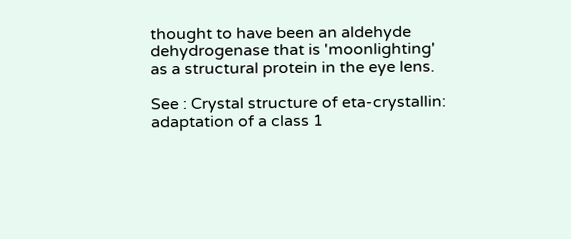thought to have been an aldehyde dehydrogenase that is 'moonlighting' as a structural protein in the eye lens.

See : Crystal structure of eta-crystallin: adaptation of a class 1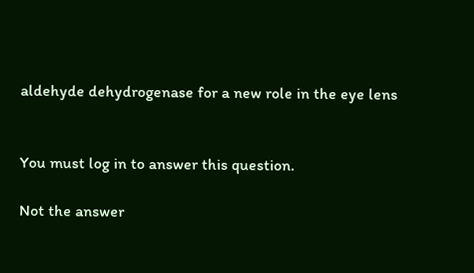aldehyde dehydrogenase for a new role in the eye lens


You must log in to answer this question.

Not the answer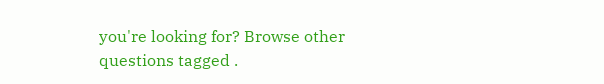you're looking for? Browse other questions tagged .